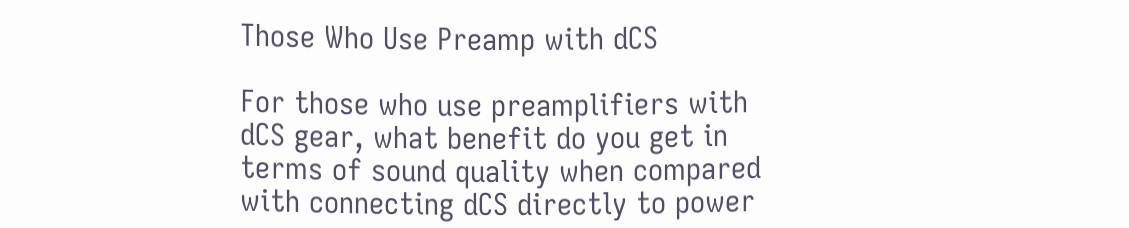Those Who Use Preamp with dCS

For those who use preamplifiers with dCS gear, what benefit do you get in terms of sound quality when compared with connecting dCS directly to power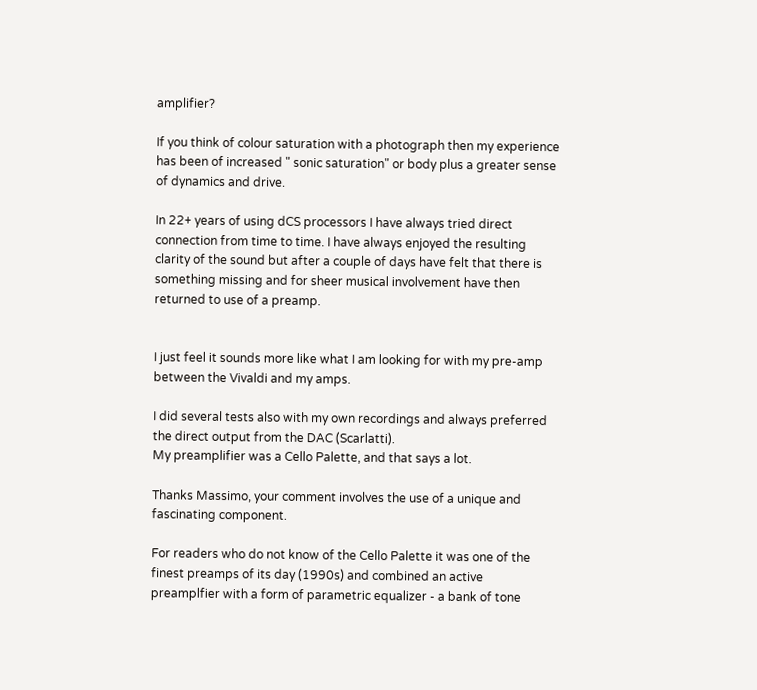amplifier?

If you think of colour saturation with a photograph then my experience has been of increased " sonic saturation" or body plus a greater sense of dynamics and drive.

In 22+ years of using dCS processors I have always tried direct connection from time to time. I have always enjoyed the resulting clarity of the sound but after a couple of days have felt that there is something missing and for sheer musical involvement have then returned to use of a preamp.


I just feel it sounds more like what I am looking for with my pre-amp between the Vivaldi and my amps.

I did several tests also with my own recordings and always preferred the direct output from the DAC (Scarlatti).
My preamplifier was a Cello Palette, and that says a lot.

Thanks Massimo, your comment involves the use of a unique and fascinating component.

For readers who do not know of the Cello Palette it was one of the finest preamps of its day (1990s) and combined an active preamplfier with a form of parametric equalizer - a bank of tone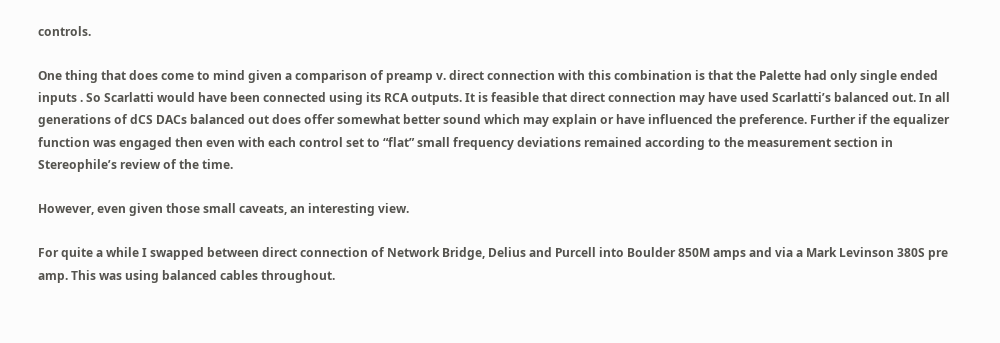controls.

One thing that does come to mind given a comparison of preamp v. direct connection with this combination is that the Palette had only single ended inputs . So Scarlatti would have been connected using its RCA outputs. It is feasible that direct connection may have used Scarlatti’s balanced out. In all generations of dCS DACs balanced out does offer somewhat better sound which may explain or have influenced the preference. Further if the equalizer function was engaged then even with each control set to “flat” small frequency deviations remained according to the measurement section in Stereophile’s review of the time.

However, even given those small caveats, an interesting view.

For quite a while I swapped between direct connection of Network Bridge, Delius and Purcell into Boulder 850M amps and via a Mark Levinson 380S pre amp. This was using balanced cables throughout.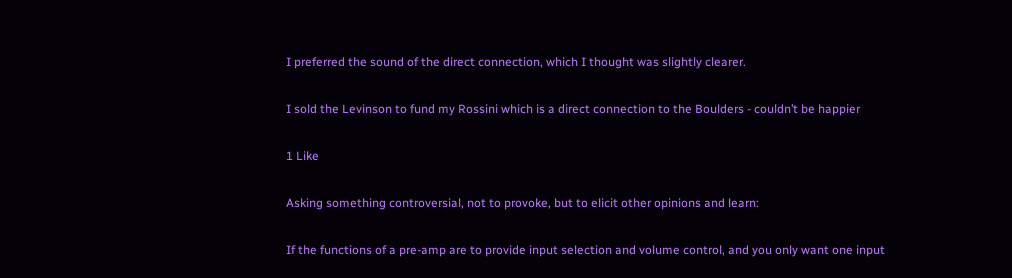I preferred the sound of the direct connection, which I thought was slightly clearer.

I sold the Levinson to fund my Rossini which is a direct connection to the Boulders - couldn’t be happier

1 Like

Asking something controversial, not to provoke, but to elicit other opinions and learn:

If the functions of a pre-amp are to provide input selection and volume control, and you only want one input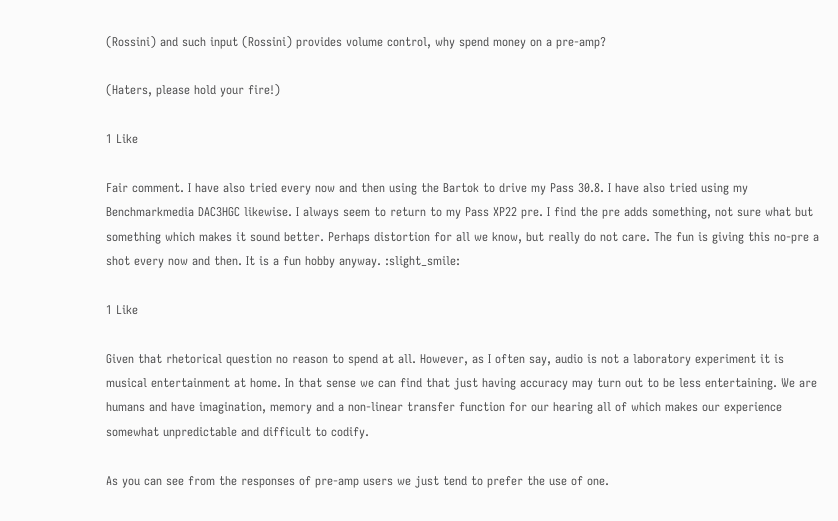(Rossini) and such input (Rossini) provides volume control, why spend money on a pre-amp?

(Haters, please hold your fire!)

1 Like

Fair comment. I have also tried every now and then using the Bartok to drive my Pass 30.8. I have also tried using my Benchmarkmedia DAC3HGC likewise. I always seem to return to my Pass XP22 pre. I find the pre adds something, not sure what but something which makes it sound better. Perhaps distortion for all we know, but really do not care. The fun is giving this no-pre a shot every now and then. It is a fun hobby anyway. :slight_smile:

1 Like

Given that rhetorical question no reason to spend at all. However, as I often say, audio is not a laboratory experiment it is musical entertainment at home. In that sense we can find that just having accuracy may turn out to be less entertaining. We are humans and have imagination, memory and a non-linear transfer function for our hearing all of which makes our experience somewhat unpredictable and difficult to codify.

As you can see from the responses of pre-amp users we just tend to prefer the use of one.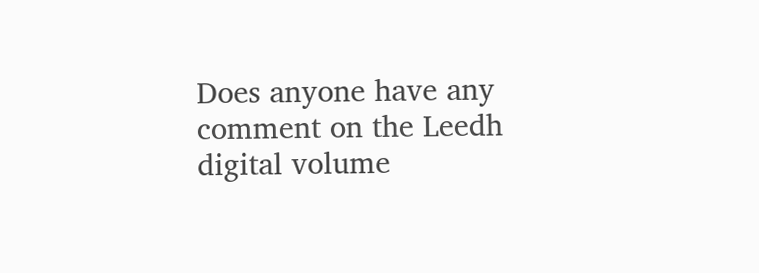Does anyone have any comment on the Leedh digital volume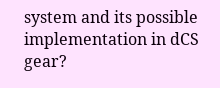system and its possible implementation in dCS gear?